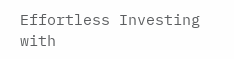Effortless Investing with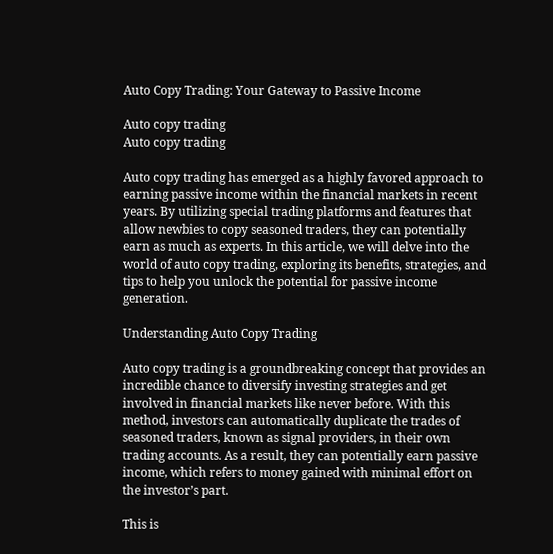Auto Copy Trading: Your Gateway to Passive Income

Auto copy trading
Auto copy trading

Auto copy trading has emerged as a highly favored approach to earning passive income within the financial markets in recent years. By utilizing special trading platforms and features that allow newbies to copy seasoned traders, they can potentially earn as much as experts. In this article, we will delve into the world of auto copy trading, exploring its benefits, strategies, and tips to help you unlock the potential for passive income generation.

Understanding Auto Copy Trading

Auto copy trading is a groundbreaking concept that provides an incredible chance to diversify investing strategies and get involved in financial markets like never before. With this method, investors can automatically duplicate the trades of seasoned traders, known as signal providers, in their own trading accounts. As a result, they can potentially earn passive income, which refers to money gained with minimal effort on the investor’s part.

This is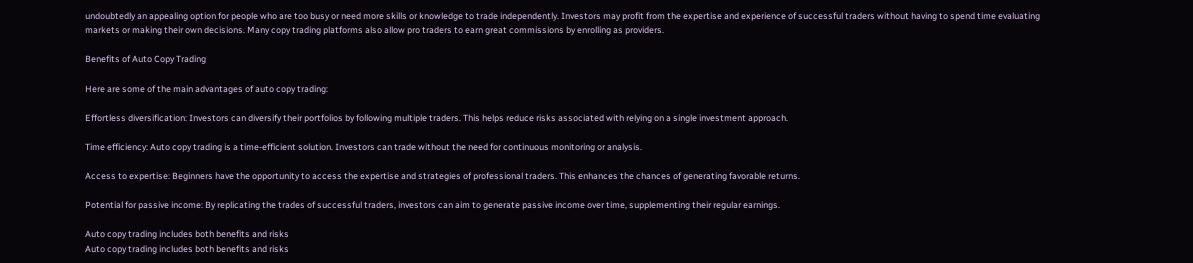undoubtedly an appealing option for people who are too busy or need more skills or knowledge to trade independently. Investors may profit from the expertise and experience of successful traders without having to spend time evaluating markets or making their own decisions. Many copy trading platforms also allow pro traders to earn great commissions by enrolling as providers.

Benefits of Auto Copy Trading

Here are some of the main advantages of auto copy trading:

Effortless diversification: Investors can diversify their portfolios by following multiple traders. This helps reduce risks associated with relying on a single investment approach.

Time efficiency: Auto copy trading is a time-efficient solution. Investors can trade without the need for continuous monitoring or analysis.

Access to expertise: Beginners have the opportunity to access the expertise and strategies of professional traders. This enhances the chances of generating favorable returns.

Potential for passive income: By replicating the trades of successful traders, investors can aim to generate passive income over time, supplementing their regular earnings.

Auto copy trading includes both benefits and risks
Auto copy trading includes both benefits and risks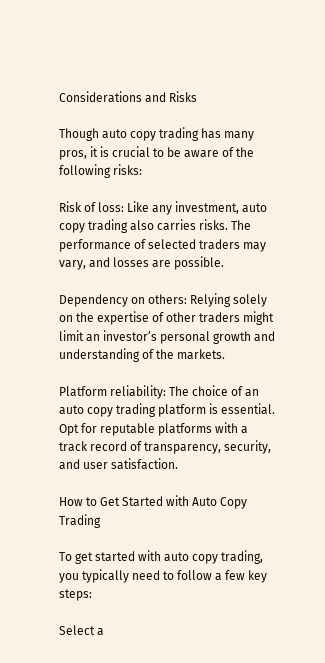Considerations and Risks

Though auto copy trading has many pros, it is crucial to be aware of the following risks:

Risk of loss: Like any investment, auto copy trading also carries risks. The performance of selected traders may vary, and losses are possible.

Dependency on others: Relying solely on the expertise of other traders might limit an investor’s personal growth and understanding of the markets.

Platform reliability: The choice of an auto copy trading platform is essential. Opt for reputable platforms with a track record of transparency, security, and user satisfaction.

How to Get Started with Auto Copy Trading

To get started with auto copy trading, you typically need to follow a few key steps:

Select a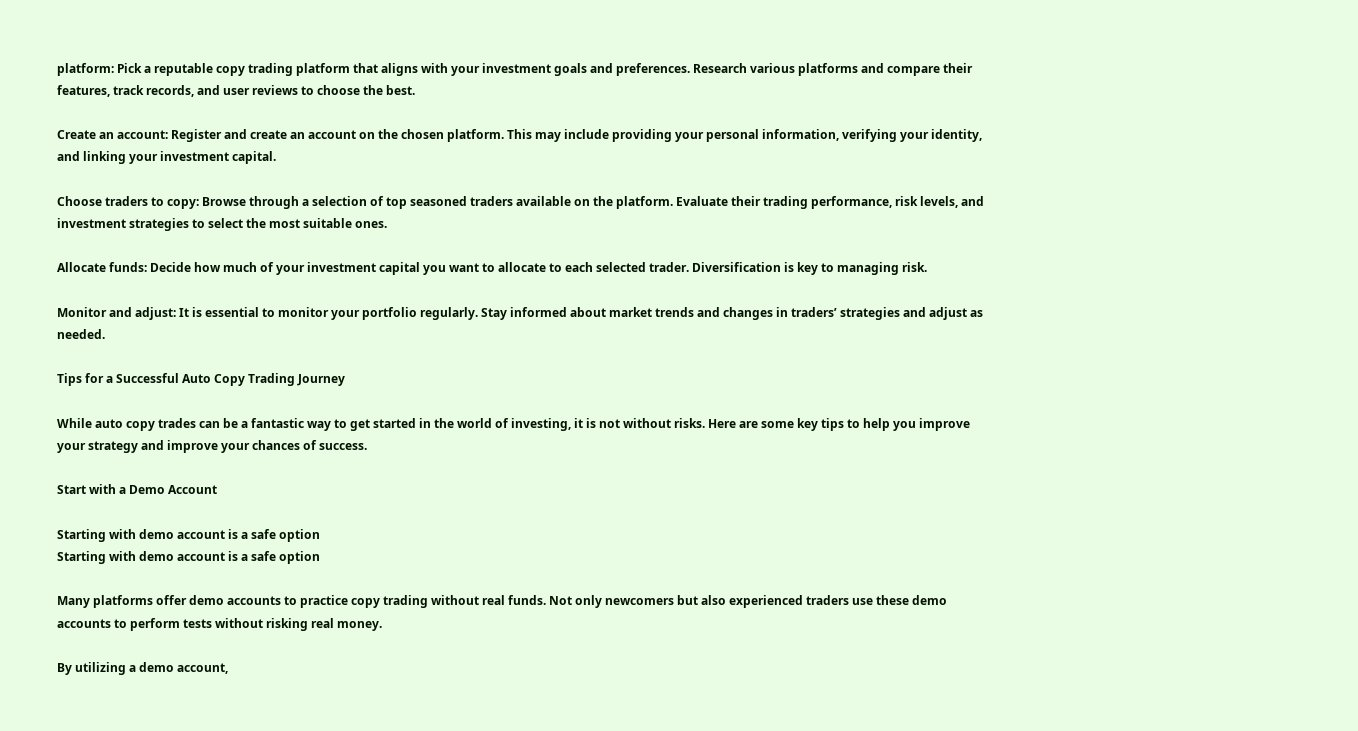platform: Pick a reputable copy trading platform that aligns with your investment goals and preferences. Research various platforms and compare their features, track records, and user reviews to choose the best.

Create an account: Register and create an account on the chosen platform. This may include providing your personal information, verifying your identity, and linking your investment capital.

Choose traders to copy: Browse through a selection of top seasoned traders available on the platform. Evaluate their trading performance, risk levels, and investment strategies to select the most suitable ones.

Allocate funds: Decide how much of your investment capital you want to allocate to each selected trader. Diversification is key to managing risk.

Monitor and adjust: It is essential to monitor your portfolio regularly. Stay informed about market trends and changes in traders’ strategies and adjust as needed.

Tips for a Successful Auto Copy Trading Journey

While auto copy trades can be a fantastic way to get started in the world of investing, it is not without risks. Here are some key tips to help you improve your strategy and improve your chances of success.

Start with a Demo Account

Starting with demo account is a safe option
Starting with demo account is a safe option

Many platforms offer demo accounts to practice copy trading without real funds. Not only newcomers but also experienced traders use these demo accounts to perform tests without risking real money.

By utilizing a demo account,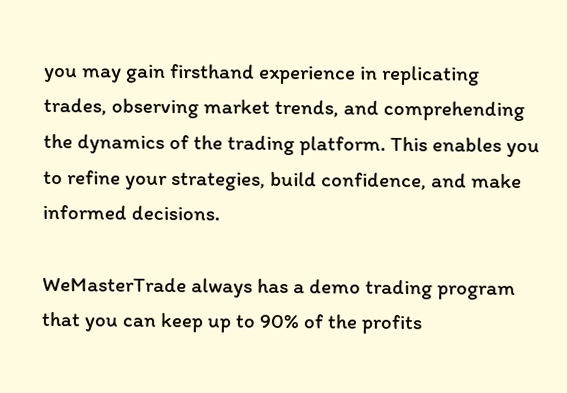you may gain firsthand experience in replicating trades, observing market trends, and comprehending the dynamics of the trading platform. This enables you to refine your strategies, build confidence, and make informed decisions.

WeMasterTrade always has a demo trading program that you can keep up to 90% of the profits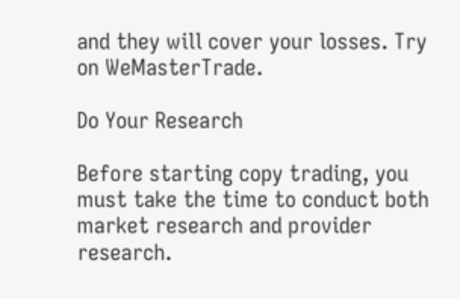and they will cover your losses. Try on WeMasterTrade.

Do Your Research

Before starting copy trading, you must take the time to conduct both market research and provider research.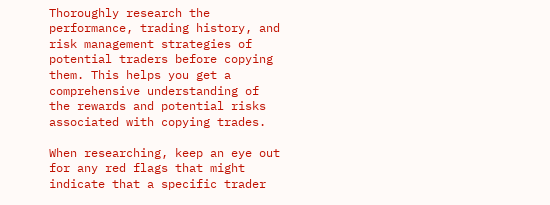Thoroughly research the performance, trading history, and risk management strategies of potential traders before copying them. This helps you get a comprehensive understanding of the rewards and potential risks associated with copying trades.

When researching, keep an eye out for any red flags that might indicate that a specific trader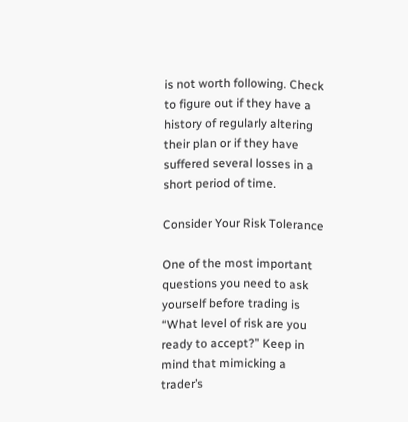is not worth following. Check to figure out if they have a history of regularly altering their plan or if they have suffered several losses in a short period of time.

Consider Your Risk Tolerance

One of the most important questions you need to ask yourself before trading is “What level of risk are you ready to accept?” Keep in mind that mimicking a trader’s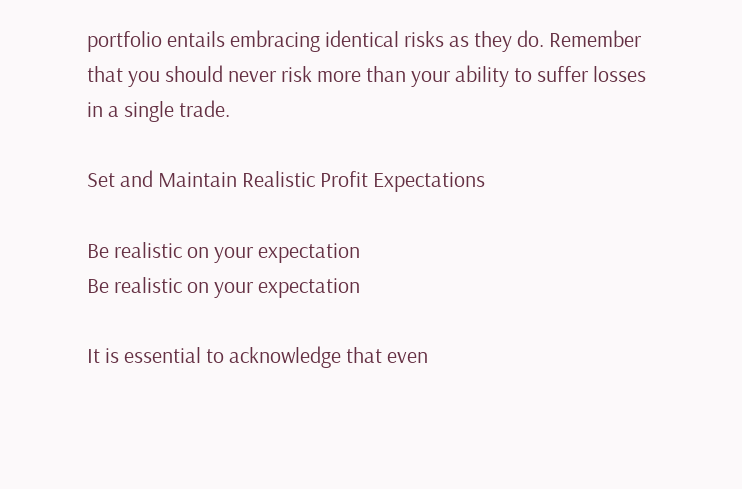portfolio entails embracing identical risks as they do. Remember that you should never risk more than your ability to suffer losses in a single trade.

Set and Maintain Realistic Profit Expectations

Be realistic on your expectation
Be realistic on your expectation

It is essential to acknowledge that even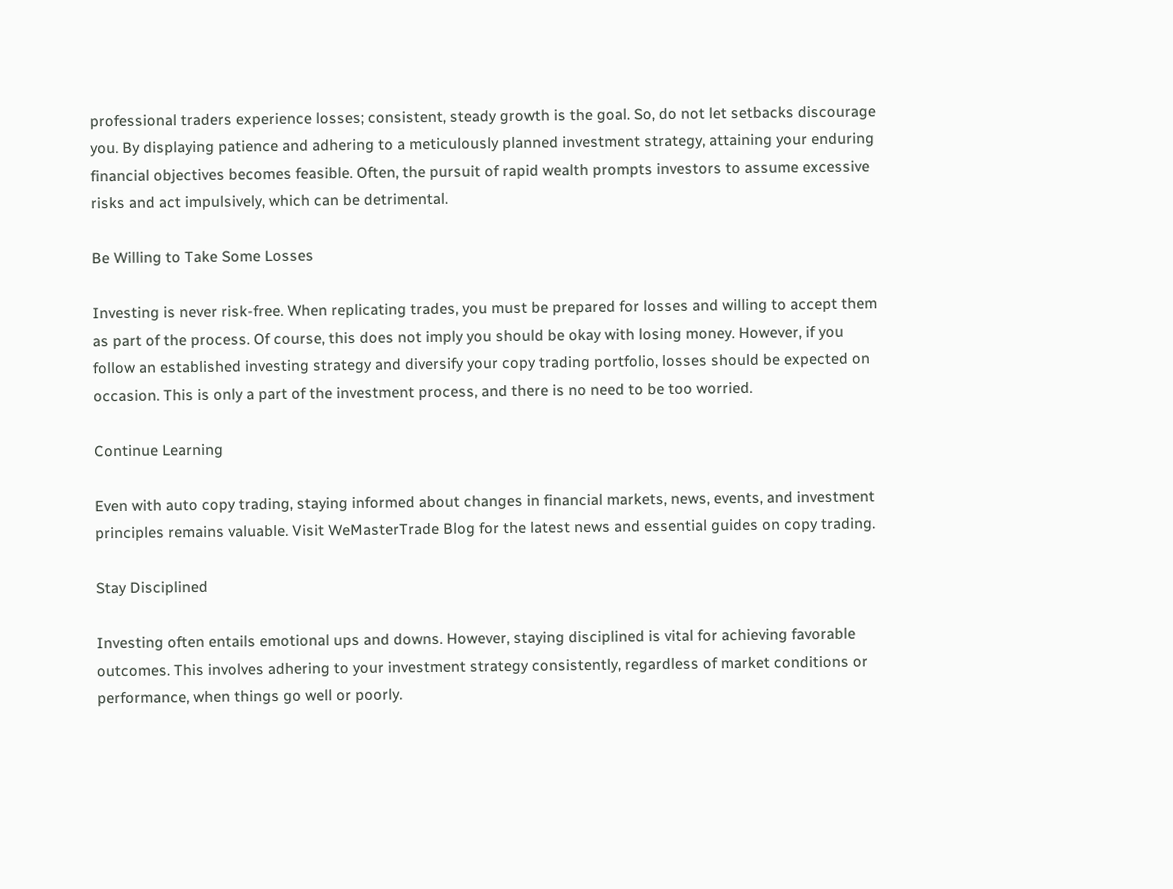professional traders experience losses; consistent, steady growth is the goal. So, do not let setbacks discourage you. By displaying patience and adhering to a meticulously planned investment strategy, attaining your enduring financial objectives becomes feasible. Often, the pursuit of rapid wealth prompts investors to assume excessive risks and act impulsively, which can be detrimental.

Be Willing to Take Some Losses

Investing is never risk-free. When replicating trades, you must be prepared for losses and willing to accept them as part of the process. Of course, this does not imply you should be okay with losing money. However, if you follow an established investing strategy and diversify your copy trading portfolio, losses should be expected on occasion. This is only a part of the investment process, and there is no need to be too worried.

Continue Learning

Even with auto copy trading, staying informed about changes in financial markets, news, events, and investment principles remains valuable. Visit WeMasterTrade Blog for the latest news and essential guides on copy trading.

Stay Disciplined

Investing often entails emotional ups and downs. However, staying disciplined is vital for achieving favorable outcomes. This involves adhering to your investment strategy consistently, regardless of market conditions or performance, when things go well or poorly.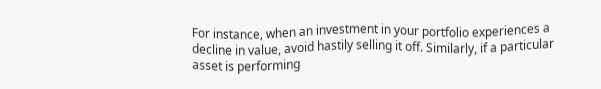For instance, when an investment in your portfolio experiences a decline in value, avoid hastily selling it off. Similarly, if a particular asset is performing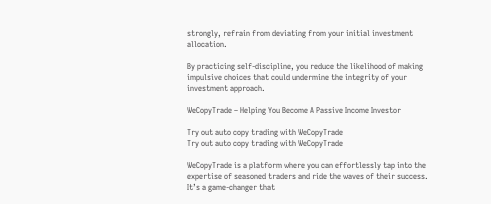strongly, refrain from deviating from your initial investment allocation.

By practicing self-discipline, you reduce the likelihood of making impulsive choices that could undermine the integrity of your investment approach.

WeCopyTrade – Helping You Become A Passive Income Investor

Try out auto copy trading with WeCopyTrade
Try out auto copy trading with WeCopyTrade

WeCopyTrade is a platform where you can effortlessly tap into the expertise of seasoned traders and ride the waves of their success. It’s a game-changer that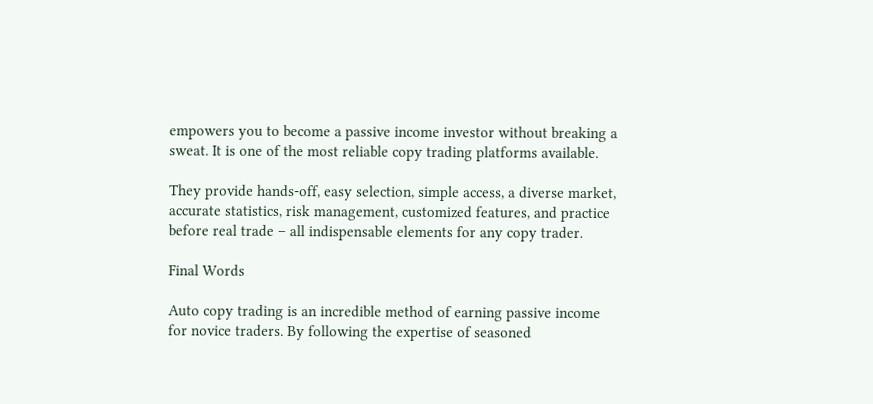empowers you to become a passive income investor without breaking a sweat. It is one of the most reliable copy trading platforms available.

They provide hands-off, easy selection, simple access, a diverse market, accurate statistics, risk management, customized features, and practice before real trade – all indispensable elements for any copy trader.

Final Words

Auto copy trading is an incredible method of earning passive income for novice traders. By following the expertise of seasoned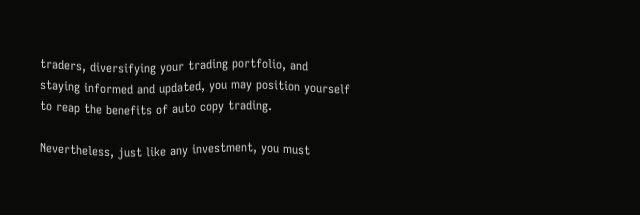traders, diversifying your trading portfolio, and staying informed and updated, you may position yourself to reap the benefits of auto copy trading.

Nevertheless, just like any investment, you must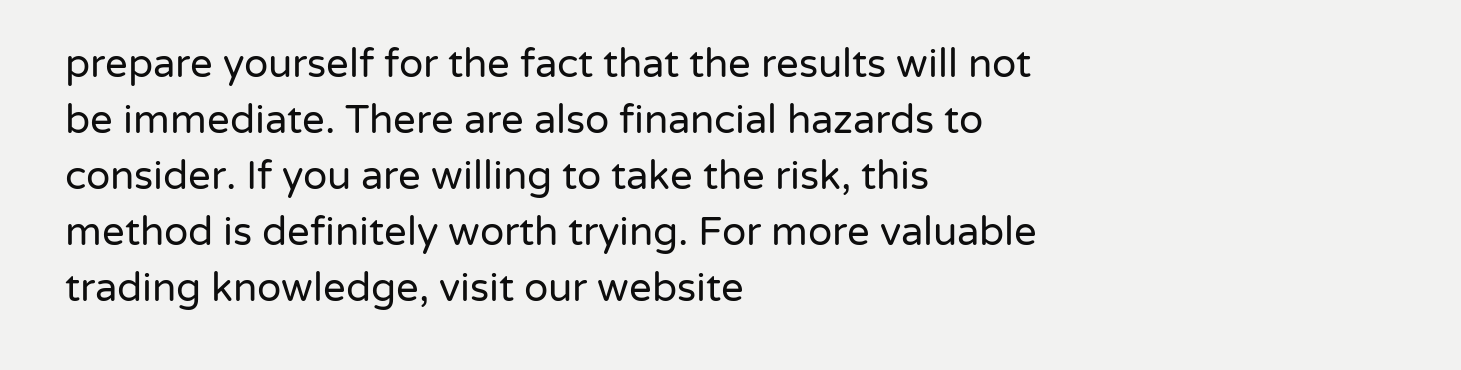prepare yourself for the fact that the results will not be immediate. There are also financial hazards to consider. If you are willing to take the risk, this method is definitely worth trying. For more valuable trading knowledge, visit our website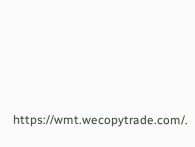https://wmt.wecopytrade.com/.